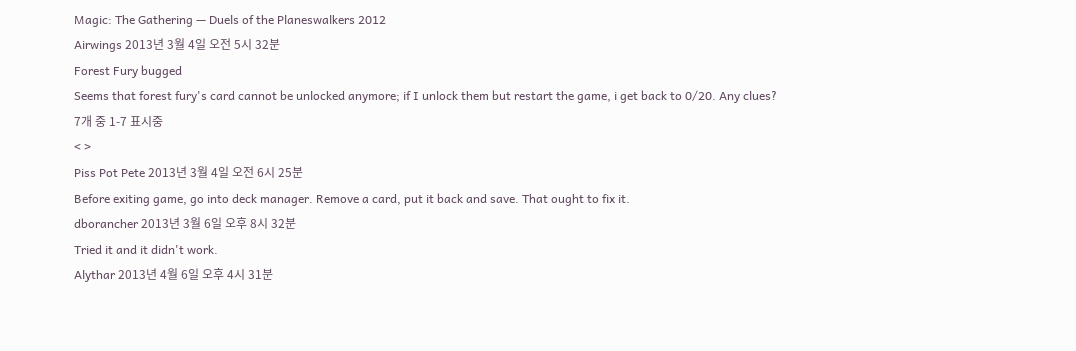Magic: The Gathering — Duels of the Planeswalkers 2012
Airwings 2013년 3월 4일 오전 5시 32분
Forest Fury bugged
Seems that forest fury's card cannot be unlocked anymore; if I unlock them but restart the game, i get back to 0/20. Any clues?
7개 중 1-7 표시중
< >
Piss Pot Pete 2013년 3월 4일 오전 6시 25분
Before exiting game, go into deck manager. Remove a card, put it back and save. That ought to fix it.
dborancher 2013년 3월 6일 오후 8시 32분
Tried it and it didn't work.
Alythar 2013년 4월 6일 오후 4시 31분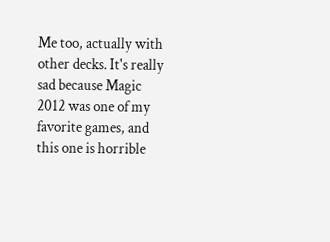Me too, actually with other decks. It's really sad because Magic 2012 was one of my favorite games, and this one is horrible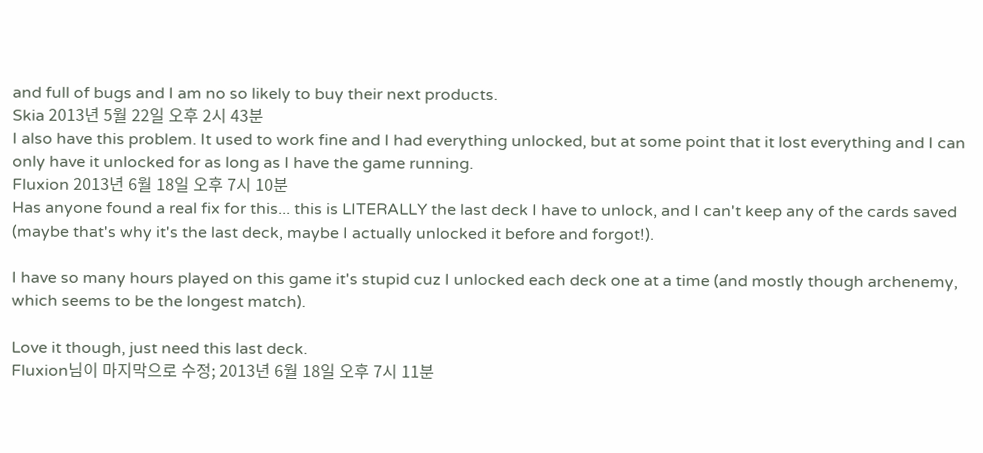and full of bugs and I am no so likely to buy their next products.
Skia 2013년 5월 22일 오후 2시 43분
I also have this problem. It used to work fine and I had everything unlocked, but at some point that it lost everything and I can only have it unlocked for as long as I have the game running.
Fluxion 2013년 6월 18일 오후 7시 10분
Has anyone found a real fix for this... this is LITERALLY the last deck I have to unlock, and I can't keep any of the cards saved (maybe that's why it's the last deck, maybe I actually unlocked it before and forgot!).

I have so many hours played on this game it's stupid cuz I unlocked each deck one at a time (and mostly though archenemy, which seems to be the longest match).

Love it though, just need this last deck.
Fluxion님이 마지막으로 수정; 2013년 6월 18일 오후 7시 11분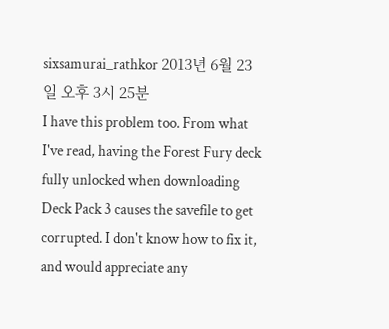sixsamurai_rathkor 2013년 6월 23일 오후 3시 25분
I have this problem too. From what I've read, having the Forest Fury deck fully unlocked when downloading Deck Pack 3 causes the savefile to get corrupted. I don't know how to fix it, and would appreciate any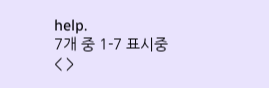help.
7개 중 1-7 표시중
< >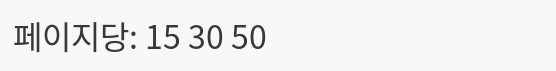페이지당: 15 30 50